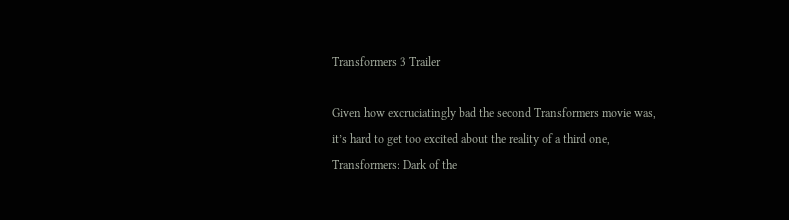Transformers 3 Trailer

Given how excruciatingly bad the second Transformers movie was, it’s hard to get too excited about the reality of a third one, Transformers: Dark of the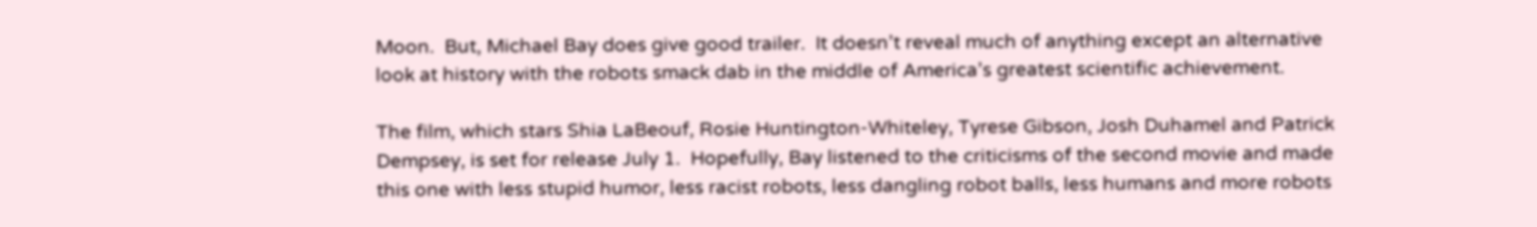Moon.  But, Michael Bay does give good trailer.  It doesn’t reveal much of anything except an alternative look at history with the robots smack dab in the middle of America’s greatest scientific achievement.

The film, which stars Shia LaBeouf, Rosie Huntington-Whiteley, Tyrese Gibson, Josh Duhamel and Patrick Dempsey, is set for release July 1.  Hopefully, Bay listened to the criticisms of the second movie and made this one with less stupid humor, less racist robots, less dangling robot balls, less humans and more robots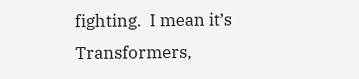fighting.  I mean it’s Transformers,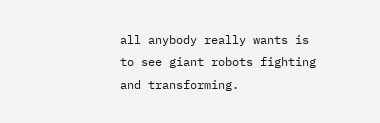all anybody really wants is to see giant robots fighting and transforming.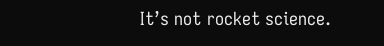It’s not rocket science.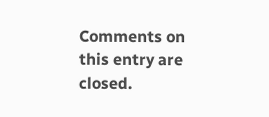Comments on this entry are closed.